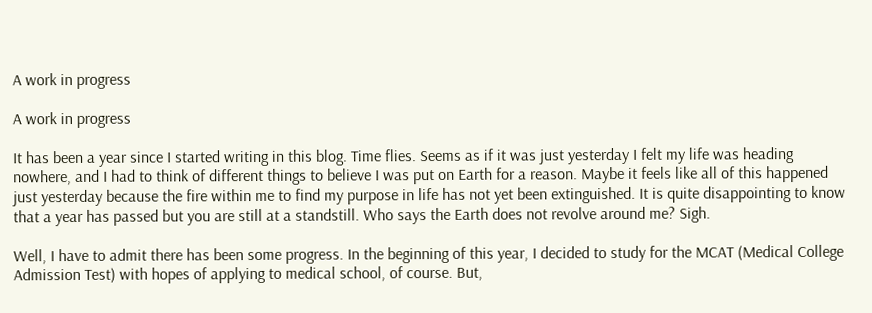A work in progress

A work in progress

It has been a year since I started writing in this blog. Time flies. Seems as if it was just yesterday I felt my life was heading nowhere, and I had to think of different things to believe I was put on Earth for a reason. Maybe it feels like all of this happened just yesterday because the fire within me to find my purpose in life has not yet been extinguished. It is quite disappointing to know that a year has passed but you are still at a standstill. Who says the Earth does not revolve around me? Sigh.

Well, I have to admit there has been some progress. In the beginning of this year, I decided to study for the MCAT (Medical College Admission Test) with hopes of applying to medical school, of course. But,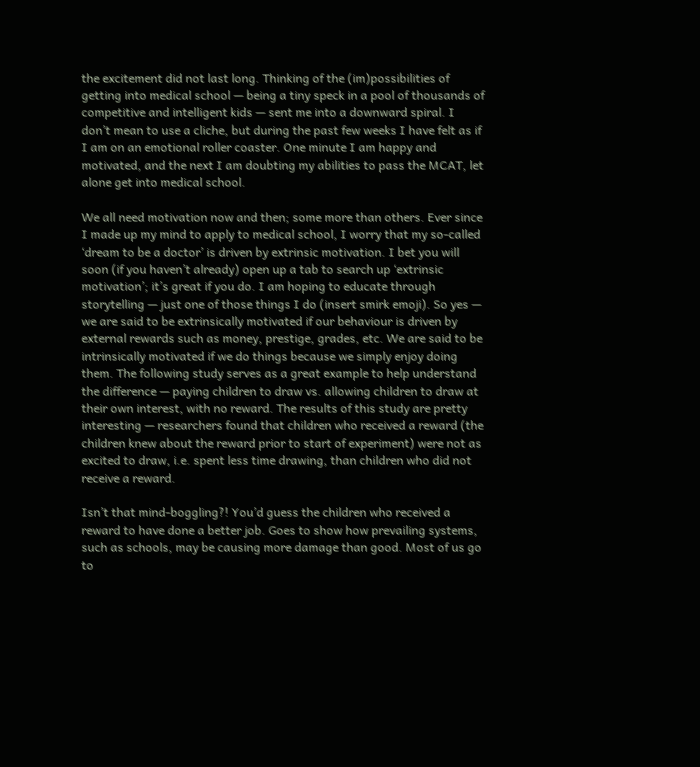the excitement did not last long. Thinking of the (im)possibilities of getting into medical school — being a tiny speck in a pool of thousands of competitive and intelligent kids — sent me into a downward spiral. I don’t mean to use a cliche, but during the past few weeks I have felt as if I am on an emotional roller coaster. One minute I am happy and motivated, and the next I am doubting my abilities to pass the MCAT, let alone get into medical school.

We all need motivation now and then; some more than others. Ever since I made up my mind to apply to medical school, I worry that my so-called ‘dream to be a doctor’ is driven by extrinsic motivation. I bet you will soon (if you haven’t already) open up a tab to search up ‘extrinsic motivation’; it’s great if you do. I am hoping to educate through storytelling — just one of those things I do (insert smirk emoji). So yes — we are said to be extrinsically motivated if our behaviour is driven by external rewards such as money, prestige, grades, etc. We are said to be intrinsically motivated if we do things because we simply enjoy doing them. The following study serves as a great example to help understand the difference — paying children to draw vs. allowing children to draw at their own interest, with no reward. The results of this study are pretty interesting — researchers found that children who received a reward (the children knew about the reward prior to start of experiment) were not as excited to draw, i.e. spent less time drawing, than children who did not receive a reward.

Isn’t that mind-boggling?! You’d guess the children who received a reward to have done a better job. Goes to show how prevailing systems, such as schools, may be causing more damage than good. Most of us go to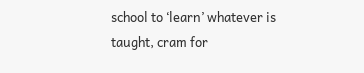school to ‘learn’ whatever is taught, cram for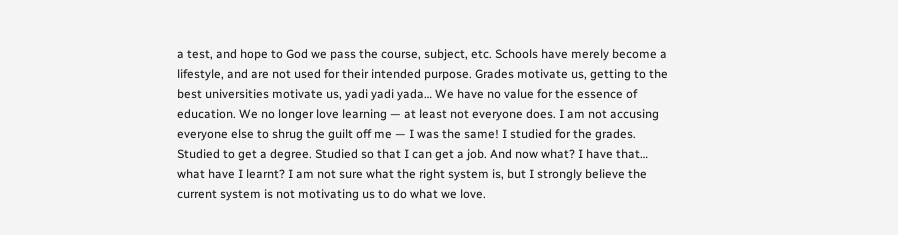a test, and hope to God we pass the course, subject, etc. Schools have merely become a lifestyle, and are not used for their intended purpose. Grades motivate us, getting to the best universities motivate us, yadi yadi yada… We have no value for the essence of education. We no longer love learning — at least not everyone does. I am not accusing everyone else to shrug the guilt off me — I was the same! I studied for the grades. Studied to get a degree. Studied so that I can get a job. And now what? I have that… what have I learnt? I am not sure what the right system is, but I strongly believe the current system is not motivating us to do what we love.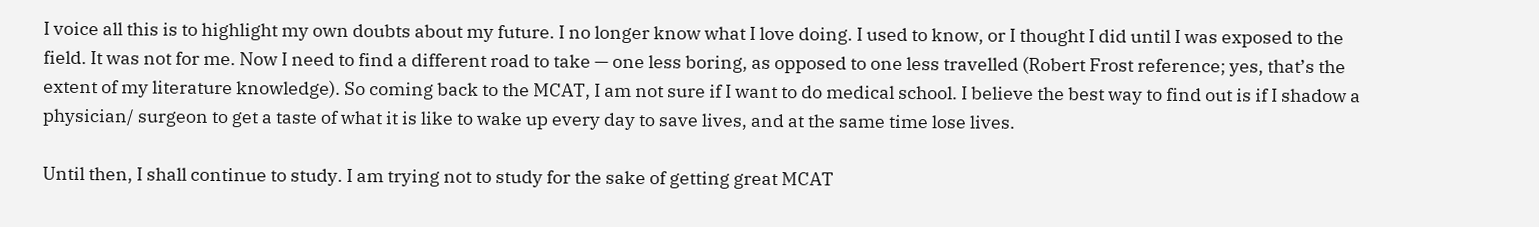I voice all this is to highlight my own doubts about my future. I no longer know what I love doing. I used to know, or I thought I did until I was exposed to the field. It was not for me. Now I need to find a different road to take — one less boring, as opposed to one less travelled (Robert Frost reference; yes, that’s the extent of my literature knowledge). So coming back to the MCAT, I am not sure if I want to do medical school. I believe the best way to find out is if I shadow a physician/ surgeon to get a taste of what it is like to wake up every day to save lives, and at the same time lose lives.

Until then, I shall continue to study. I am trying not to study for the sake of getting great MCAT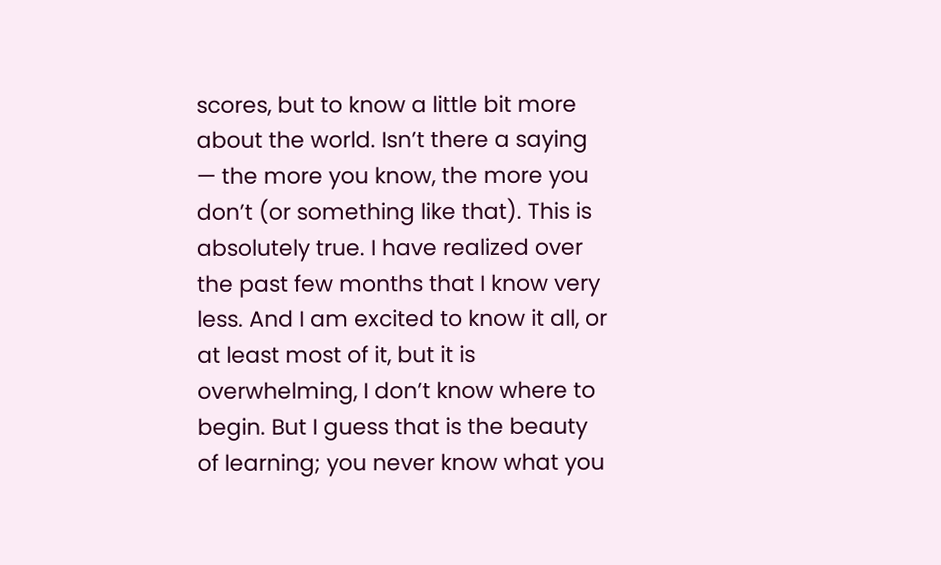scores, but to know a little bit more about the world. Isn’t there a saying — the more you know, the more you don’t (or something like that). This is absolutely true. I have realized over the past few months that I know very less. And I am excited to know it all, or at least most of it, but it is overwhelming, I don’t know where to begin. But I guess that is the beauty of learning; you never know what you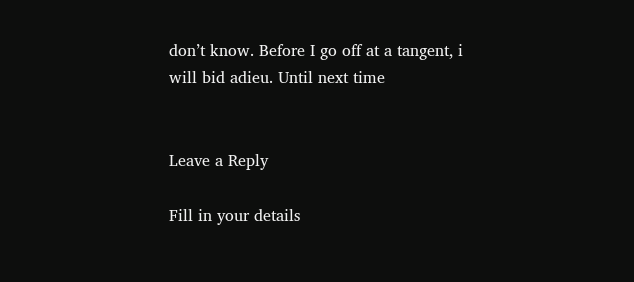don’t know. Before I go off at a tangent, i will bid adieu. Until next time


Leave a Reply

Fill in your details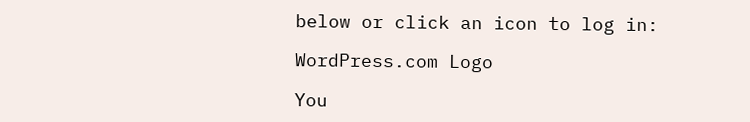below or click an icon to log in:

WordPress.com Logo

You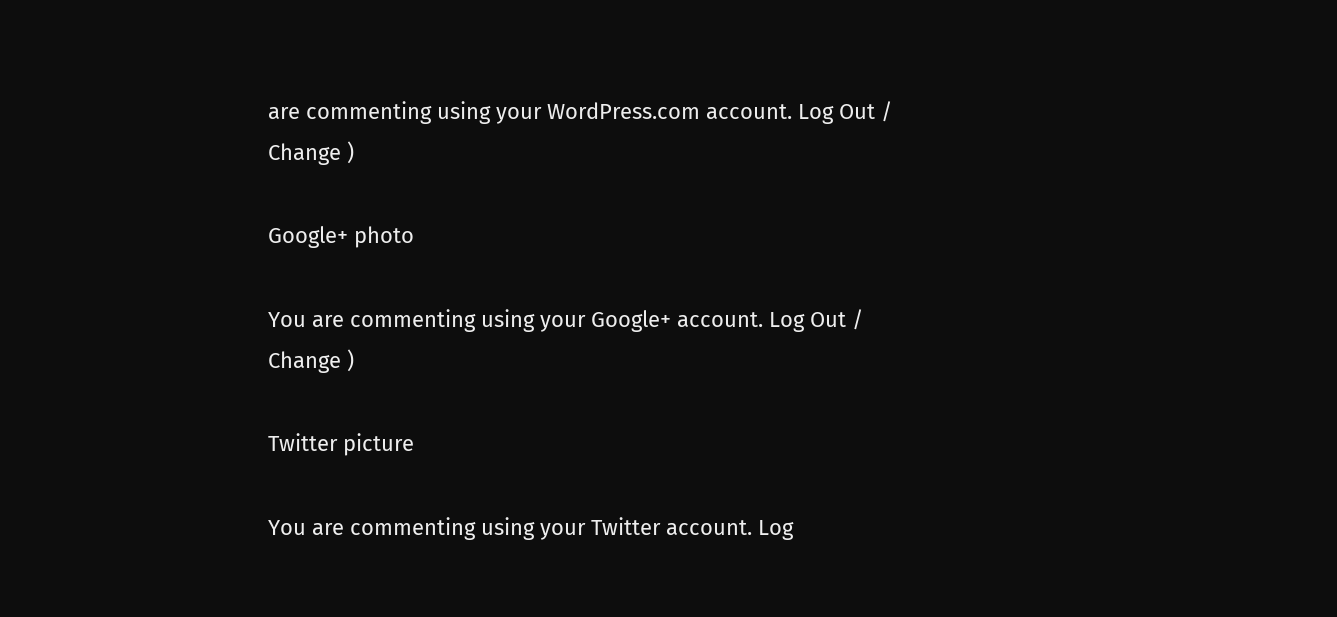are commenting using your WordPress.com account. Log Out /  Change )

Google+ photo

You are commenting using your Google+ account. Log Out /  Change )

Twitter picture

You are commenting using your Twitter account. Log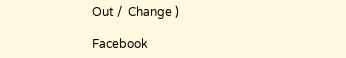Out /  Change )

Facebook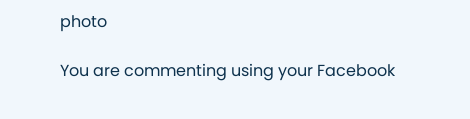photo

You are commenting using your Facebook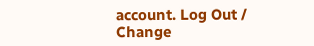account. Log Out /  Change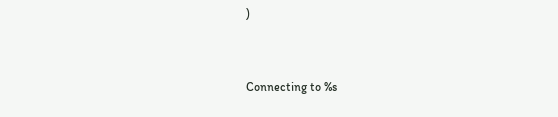)


Connecting to %s